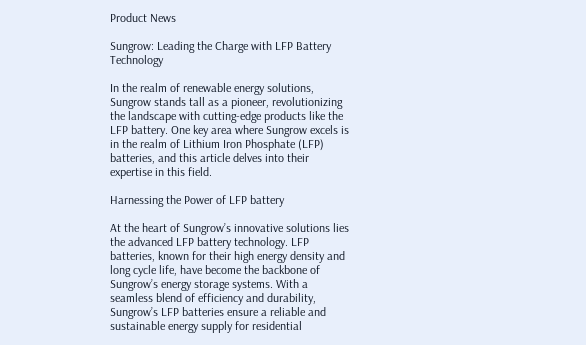Product News

Sungrow: Leading the Charge with LFP Battery Technology

In the realm of renewable energy solutions, Sungrow stands tall as a pioneer, revolutionizing the landscape with cutting-edge products like the LFP battery. One key area where Sungrow excels is in the realm of Lithium Iron Phosphate (LFP) batteries, and this article delves into their expertise in this field.

Harnessing the Power of LFP battery

At the heart of Sungrow’s innovative solutions lies the advanced LFP battery technology. LFP batteries, known for their high energy density and long cycle life, have become the backbone of Sungrow’s energy storage systems. With a seamless blend of efficiency and durability, Sungrow’s LFP batteries ensure a reliable and sustainable energy supply for residential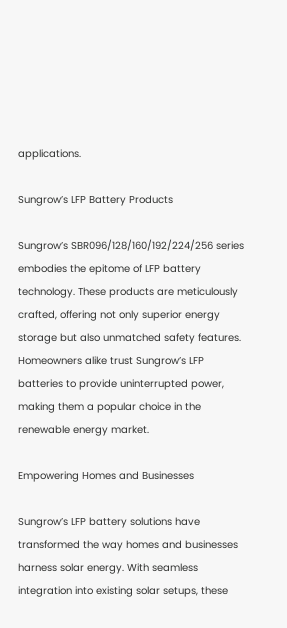applications.

Sungrow’s LFP Battery Products

Sungrow’s SBR096/128/160/192/224/256 series embodies the epitome of LFP battery technology. These products are meticulously crafted, offering not only superior energy storage but also unmatched safety features. Homeowners alike trust Sungrow’s LFP batteries to provide uninterrupted power, making them a popular choice in the renewable energy market.

Empowering Homes and Businesses

Sungrow’s LFP battery solutions have transformed the way homes and businesses harness solar energy. With seamless integration into existing solar setups, these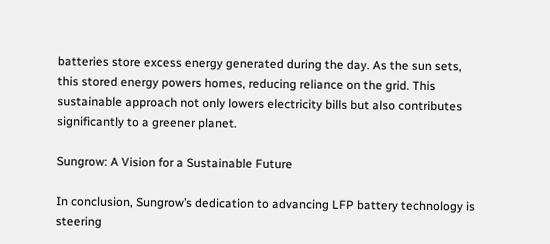batteries store excess energy generated during the day. As the sun sets, this stored energy powers homes, reducing reliance on the grid. This sustainable approach not only lowers electricity bills but also contributes significantly to a greener planet.

Sungrow: A Vision for a Sustainable Future

In conclusion, Sungrow’s dedication to advancing LFP battery technology is steering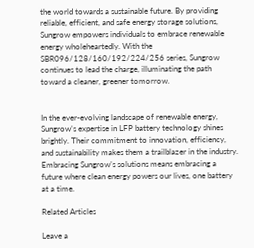the world towards a sustainable future. By providing reliable, efficient, and safe energy storage solutions, Sungrow empowers individuals to embrace renewable energy wholeheartedly. With the SBR096/128/160/192/224/256 series, Sungrow continues to lead the charge, illuminating the path toward a cleaner, greener tomorrow.


In the ever-evolving landscape of renewable energy, Sungrow’s expertise in LFP battery technology shines brightly. Their commitment to innovation, efficiency, and sustainability makes them a trailblazer in the industry. Embracing Sungrow’s solutions means embracing a future where clean energy powers our lives, one battery at a time.

Related Articles

Leave a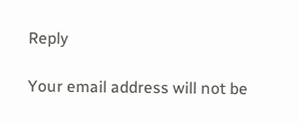Reply

Your email address will not be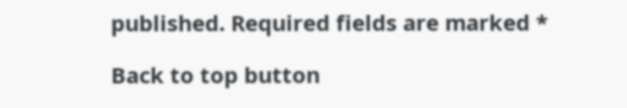published. Required fields are marked *

Back to top button